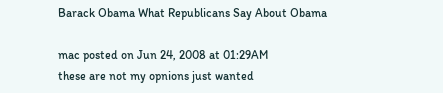Barack Obama What Republicans Say About Obama

mac posted on Jun 24, 2008 at 01:29AM
these are not my opnions just wanted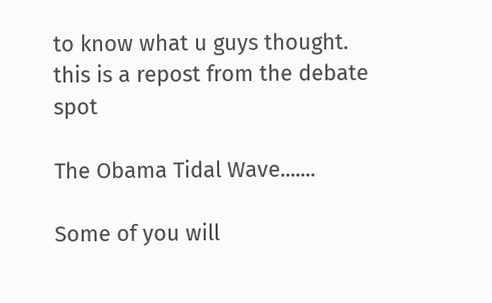to know what u guys thought. this is a repost from the debate spot

The Obama Tidal Wave.......

Some of you will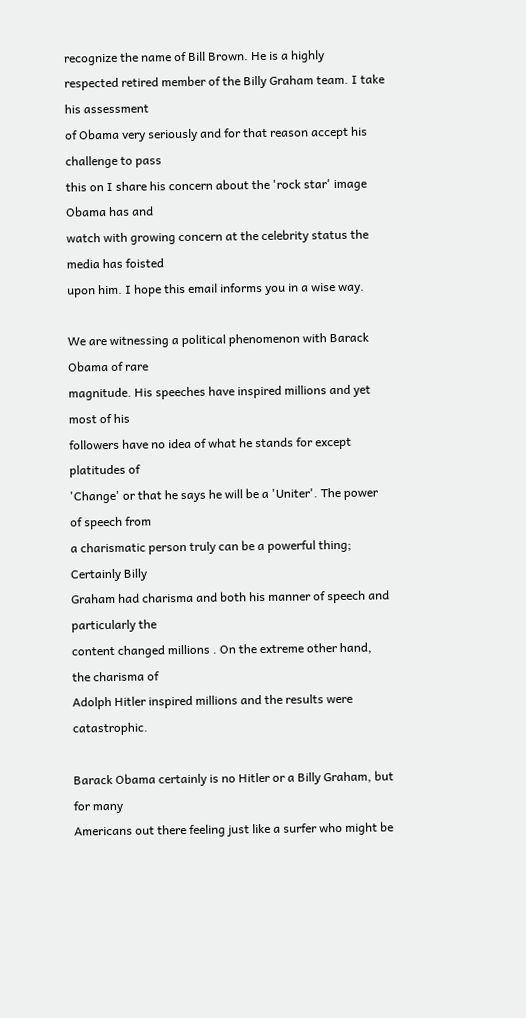recognize the name of Bill Brown. He is a highly
respected retired member of the Billy Graham team. I take his assessment
of Obama very seriously and for that reason accept his challenge to pass
this on I share his concern about the 'rock star' image Obama has and
watch with growing concern at the celebrity status the media has foisted
upon him. I hope this email informs you in a wise way.

We are witnessing a political phenomenon with Barack Obama of rare
magnitude. His speeches have inspired millions and yet most of his
followers have no idea of what he stands for except platitudes of
'Change' or that he says he will be a 'Uniter'. The power of speech from
a charismatic person truly can be a powerful thing; Certainly Billy
Graham had charisma and both his manner of speech and particularly the
content changed millions . On the extreme other hand, the charisma of
Adolph Hitler inspired millions and the results were catastrophic.

Barack Obama certainly is no Hitler or a Billy Graham, but for many
Americans out there feeling just like a surfer who might be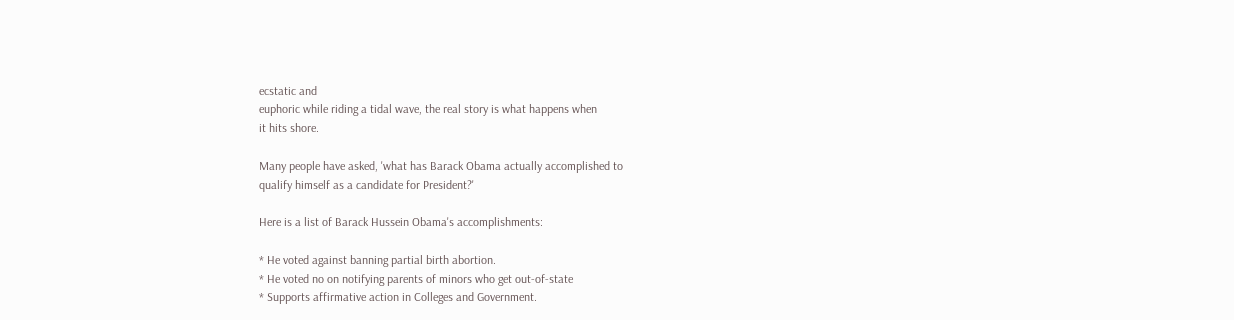ecstatic and
euphoric while riding a tidal wave, the real story is what happens when
it hits shore.

Many people have asked, 'what has Barack Obama actually accomplished to
qualify himself as a candidate for President?'

Here is a list of Barack Hussein Obama's accomplishments:

* He voted against banning partial birth abortion.
* He voted no on notifying parents of minors who get out-of-state
* Supports affirmative action in Colleges and Government.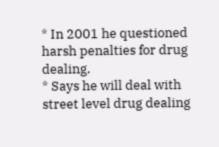* In 2001 he questioned harsh penalties for drug dealing.
* Says he will deal with street level drug dealing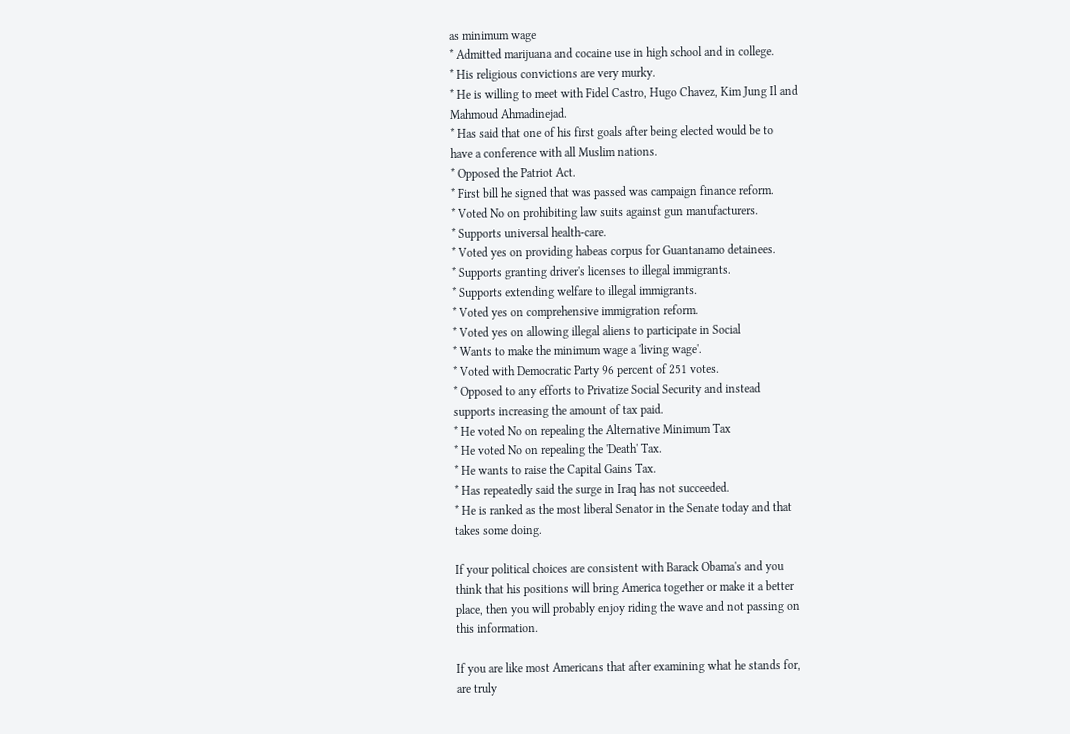as minimum wage
* Admitted marijuana and cocaine use in high school and in college.
* His religious convictions are very murky.
* He is willing to meet with Fidel Castro, Hugo Chavez, Kim Jung Il and
Mahmoud Ahmadinejad.
* Has said that one of his first goals after being elected would be to
have a conference with all Muslim nations.
* Opposed the Patriot Act.
* First bill he signed that was passed was campaign finance reform.
* Voted No on prohibiting law suits against gun manufacturers.
* Supports universal health-care.
* Voted yes on providing habeas corpus for Guantanamo detainees.
* Supports granting driver's licenses to illegal immigrants.
* Supports extending welfare to illegal immigrants.
* Voted yes on comprehensive immigration reform.
* Voted yes on allowing illegal aliens to participate in Social
* Wants to make the minimum wage a 'living wage'.
* Voted with Democratic Party 96 percent of 251 votes.
* Opposed to any efforts to Privatize Social Security and instead
supports increasing the amount of tax paid.
* He voted No on repealing the Alternative Minimum Tax
* He voted No on repealing the 'Death' Tax.
* He wants to raise the Capital Gains Tax.
* Has repeatedly said the surge in Iraq has not succeeded.
* He is ranked as the most liberal Senator in the Senate today and that
takes some doing.

If your political choices are consistent with Barack Obama's and you
think that his positions will bring America together or make it a better
place, then you will probably enjoy riding the wave and not passing on
this information.

If you are like most Americans that after examining what he stands for,
are truly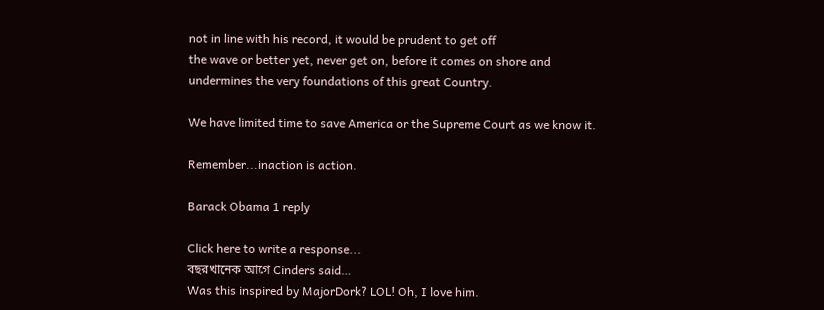not in line with his record, it would be prudent to get off
the wave or better yet, never get on, before it comes on shore and
undermines the very foundations of this great Country.

We have limited time to save America or the Supreme Court as we know it.

Remember...inaction is action.

Barack Obama 1 reply

Click here to write a response...
বছরখানেক আগে Cinders said…
Was this inspired by MajorDork? LOL! Oh, I love him.